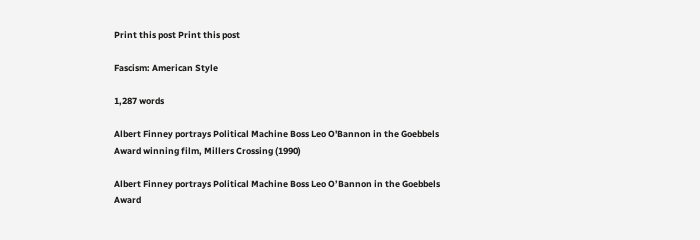Print this post Print this post

Fascism: American Style

1,287 words

Albert Finney portrays Political Machine Boss Leo O'Bannon in the Goebbels Award winning film, Millers Crossing (1990)

Albert Finney portrays Political Machine Boss Leo O’Bannon in the Goebbels Award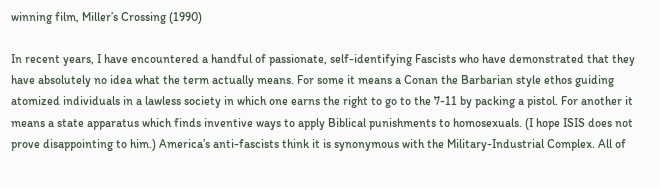winning film, Miller’s Crossing (1990)

In recent years, I have encountered a handful of passionate, self-identifying Fascists who have demonstrated that they have absolutely no idea what the term actually means. For some it means a Conan the Barbarian style ethos guiding atomized individuals in a lawless society in which one earns the right to go to the 7-11 by packing a pistol. For another it means a state apparatus which finds inventive ways to apply Biblical punishments to homosexuals. (I hope ISIS does not prove disappointing to him.) America’s anti-fascists think it is synonymous with the Military-Industrial Complex. All of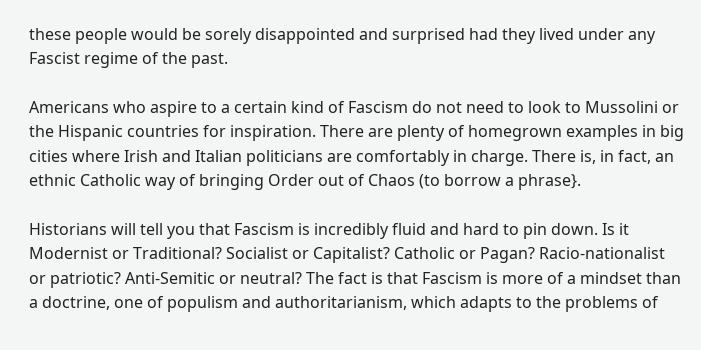these people would be sorely disappointed and surprised had they lived under any Fascist regime of the past.

Americans who aspire to a certain kind of Fascism do not need to look to Mussolini or the Hispanic countries for inspiration. There are plenty of homegrown examples in big cities where Irish and Italian politicians are comfortably in charge. There is, in fact, an ethnic Catholic way of bringing Order out of Chaos (to borrow a phrase}.

Historians will tell you that Fascism is incredibly fluid and hard to pin down. Is it Modernist or Traditional? Socialist or Capitalist? Catholic or Pagan? Racio-nationalist or patriotic? Anti-Semitic or neutral? The fact is that Fascism is more of a mindset than a doctrine, one of populism and authoritarianism, which adapts to the problems of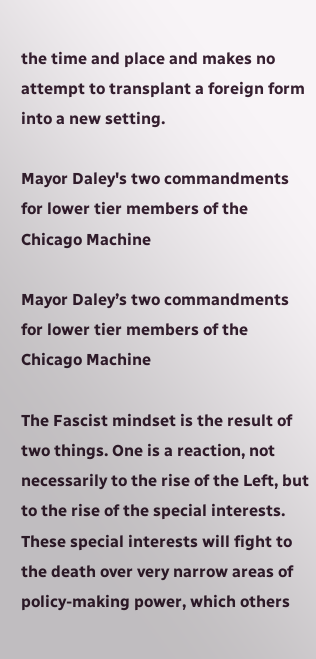the time and place and makes no attempt to transplant a foreign form into a new setting.

Mayor Daley's two commandments for lower tier members of the Chicago Machine

Mayor Daley’s two commandments for lower tier members of the Chicago Machine

The Fascist mindset is the result of two things. One is a reaction, not necessarily to the rise of the Left, but to the rise of the special interests. These special interests will fight to the death over very narrow areas of policy-making power, which others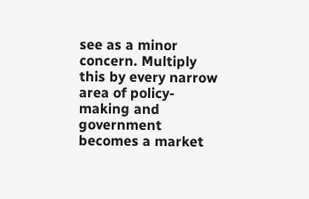see as a minor concern. Multiply this by every narrow area of policy-making and government becomes a market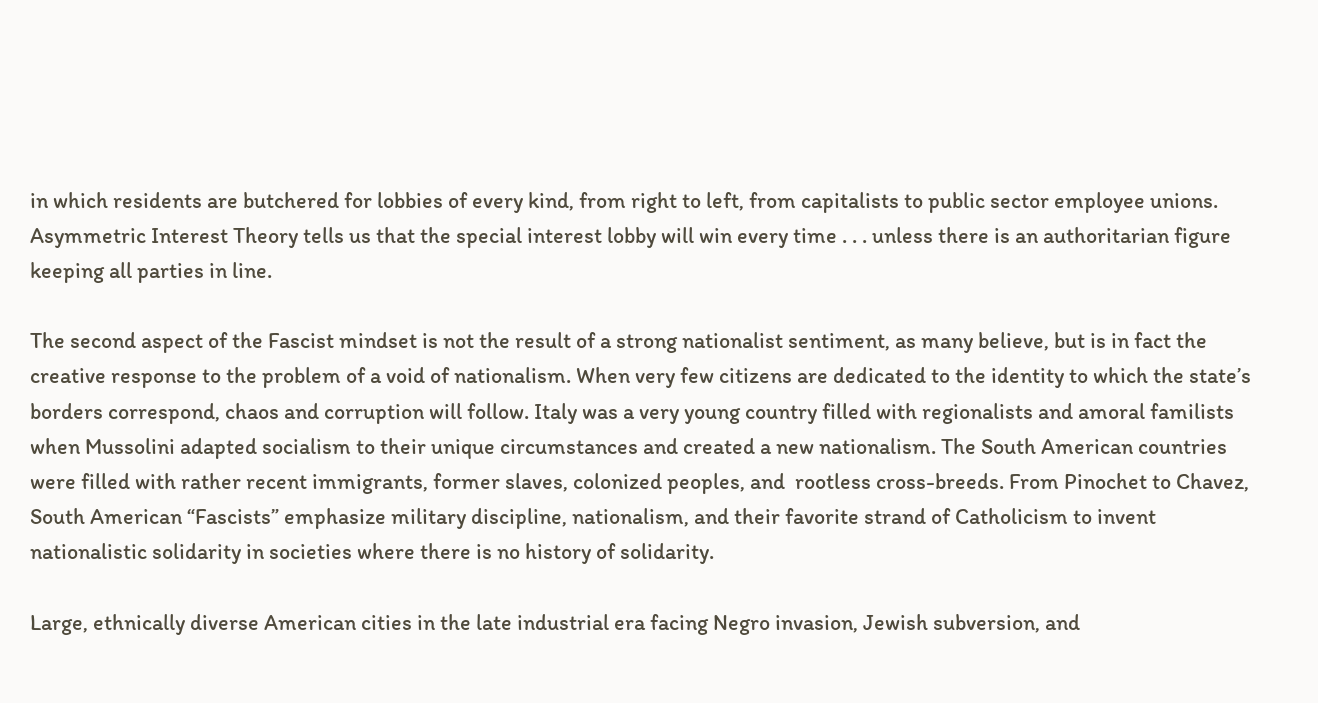in which residents are butchered for lobbies of every kind, from right to left, from capitalists to public sector employee unions. Asymmetric Interest Theory tells us that the special interest lobby will win every time . . . unless there is an authoritarian figure keeping all parties in line.

The second aspect of the Fascist mindset is not the result of a strong nationalist sentiment, as many believe, but is in fact the creative response to the problem of a void of nationalism. When very few citizens are dedicated to the identity to which the state’s borders correspond, chaos and corruption will follow. Italy was a very young country filled with regionalists and amoral familists when Mussolini adapted socialism to their unique circumstances and created a new nationalism. The South American countries were filled with rather recent immigrants, former slaves, colonized peoples, and  rootless cross-breeds. From Pinochet to Chavez, South American “Fascists” emphasize military discipline, nationalism, and their favorite strand of Catholicism to invent nationalistic solidarity in societies where there is no history of solidarity.

Large, ethnically diverse American cities in the late industrial era facing Negro invasion, Jewish subversion, and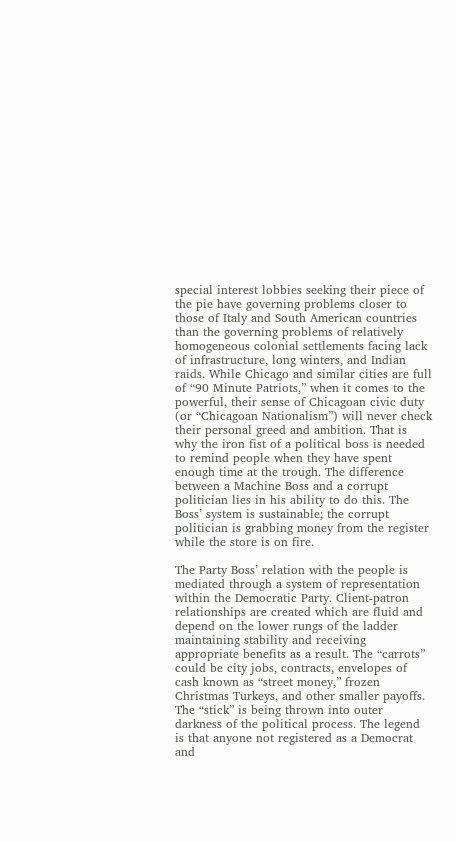special interest lobbies seeking their piece of the pie have governing problems closer to those of Italy and South American countries than the governing problems of relatively homogeneous colonial settlements facing lack of infrastructure, long winters, and Indian raids. While Chicago and similar cities are full of “90 Minute Patriots,” when it comes to the powerful, their sense of Chicagoan civic duty (or “Chicagoan Nationalism”) will never check their personal greed and ambition. That is why the iron fist of a political boss is needed to remind people when they have spent enough time at the trough. The difference between a Machine Boss and a corrupt politician lies in his ability to do this. The Boss’ system is sustainable; the corrupt politician is grabbing money from the register while the store is on fire.

The Party Boss’ relation with the people is mediated through a system of representation within the Democratic Party. Client-patron relationships are created which are fluid and depend on the lower rungs of the ladder maintaining stability and receiving appropriate benefits as a result. The “carrots” could be city jobs, contracts, envelopes of cash known as “street money,” frozen Christmas Turkeys, and other smaller payoffs. The “stick” is being thrown into outer darkness of the political process. The legend is that anyone not registered as a Democrat and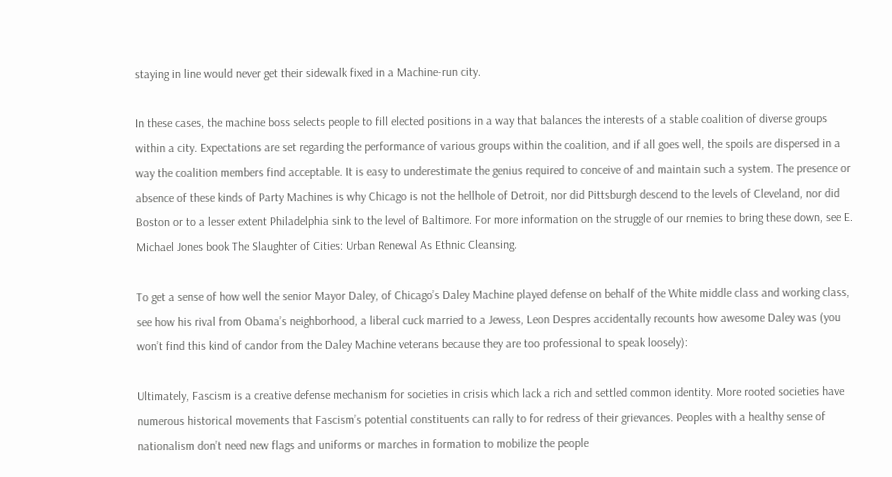staying in line would never get their sidewalk fixed in a Machine-run city.

In these cases, the machine boss selects people to fill elected positions in a way that balances the interests of a stable coalition of diverse groups within a city. Expectations are set regarding the performance of various groups within the coalition, and if all goes well, the spoils are dispersed in a way the coalition members find acceptable. It is easy to underestimate the genius required to conceive of and maintain such a system. The presence or absence of these kinds of Party Machines is why Chicago is not the hellhole of Detroit, nor did Pittsburgh descend to the levels of Cleveland, nor did Boston or to a lesser extent Philadelphia sink to the level of Baltimore. For more information on the struggle of our rnemies to bring these down, see E. Michael Jones book The Slaughter of Cities: Urban Renewal As Ethnic Cleansing.

To get a sense of how well the senior Mayor Daley, of Chicago’s Daley Machine played defense on behalf of the White middle class and working class, see how his rival from Obama’s neighborhood, a liberal cuck married to a Jewess, Leon Despres accidentally recounts how awesome Daley was (you won’t find this kind of candor from the Daley Machine veterans because they are too professional to speak loosely):

Ultimately, Fascism is a creative defense mechanism for societies in crisis which lack a rich and settled common identity. More rooted societies have numerous historical movements that Fascism’s potential constituents can rally to for redress of their grievances. Peoples with a healthy sense of nationalism don’t need new flags and uniforms or marches in formation to mobilize the people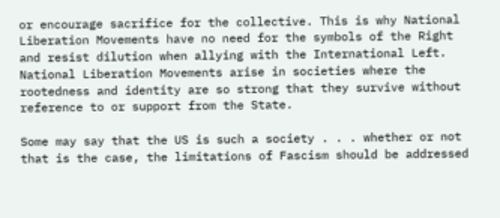or encourage sacrifice for the collective. This is why National Liberation Movements have no need for the symbols of the Right and resist dilution when allying with the International Left. National Liberation Movements arise in societies where the rootedness and identity are so strong that they survive without reference to or support from the State.

Some may say that the US is such a society . . . whether or not that is the case, the limitations of Fascism should be addressed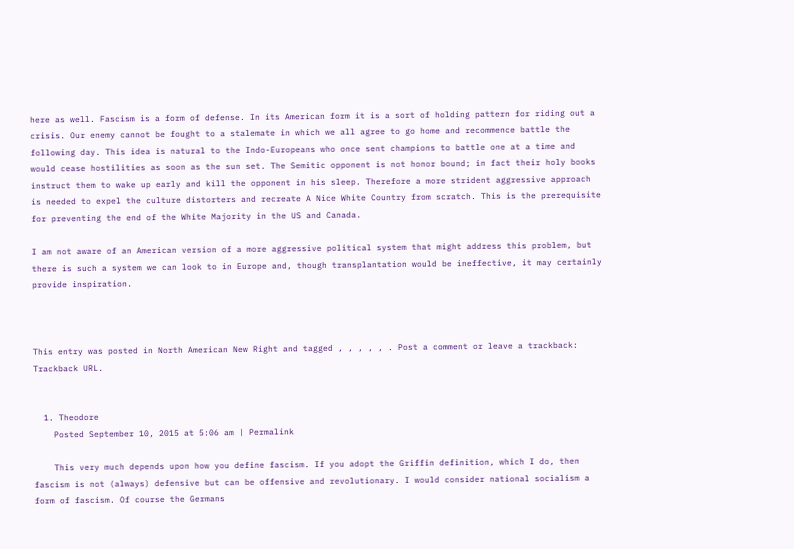here as well. Fascism is a form of defense. In its American form it is a sort of holding pattern for riding out a crisis. Our enemy cannot be fought to a stalemate in which we all agree to go home and recommence battle the following day. This idea is natural to the Indo-Europeans who once sent champions to battle one at a time and would cease hostilities as soon as the sun set. The Semitic opponent is not honor bound; in fact their holy books instruct them to wake up early and kill the opponent in his sleep. Therefore a more strident aggressive approach is needed to expel the culture distorters and recreate A Nice White Country from scratch. This is the prerequisite for preventing the end of the White Majority in the US and Canada.

I am not aware of an American version of a more aggressive political system that might address this problem, but there is such a system we can look to in Europe and, though transplantation would be ineffective, it may certainly provide inspiration.



This entry was posted in North American New Right and tagged , , , , , . Post a comment or leave a trackback: Trackback URL.


  1. Theodore
    Posted September 10, 2015 at 5:06 am | Permalink

    This very much depends upon how you define fascism. If you adopt the Griffin definition, which I do, then fascism is not (always) defensive but can be offensive and revolutionary. I would consider national socialism a form of fascism. Of course the Germans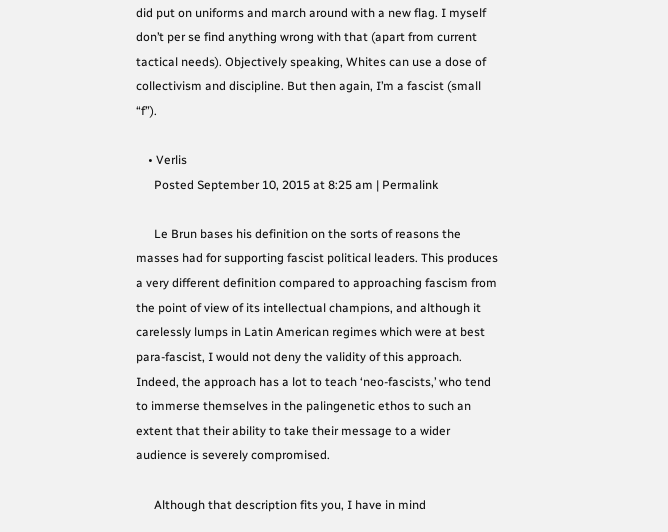did put on uniforms and march around with a new flag. I myself don’t per se find anything wrong with that (apart from current tactical needs). Objectively speaking, Whites can use a dose of collectivism and discipline. But then again, I’m a fascist (small “f”).

    • Verlis
      Posted September 10, 2015 at 8:25 am | Permalink

      Le Brun bases his definition on the sorts of reasons the masses had for supporting fascist political leaders. This produces a very different definition compared to approaching fascism from the point of view of its intellectual champions, and although it carelessly lumps in Latin American regimes which were at best para-fascist, I would not deny the validity of this approach. Indeed, the approach has a lot to teach ‘neo-fascists,’ who tend to immerse themselves in the palingenetic ethos to such an extent that their ability to take their message to a wider audience is severely compromised.

      Although that description fits you, I have in mind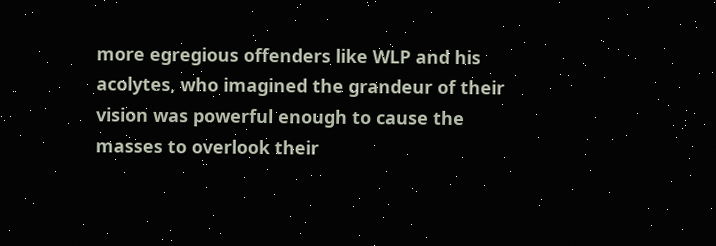more egregious offenders like WLP and his acolytes, who imagined the grandeur of their vision was powerful enough to cause the masses to overlook their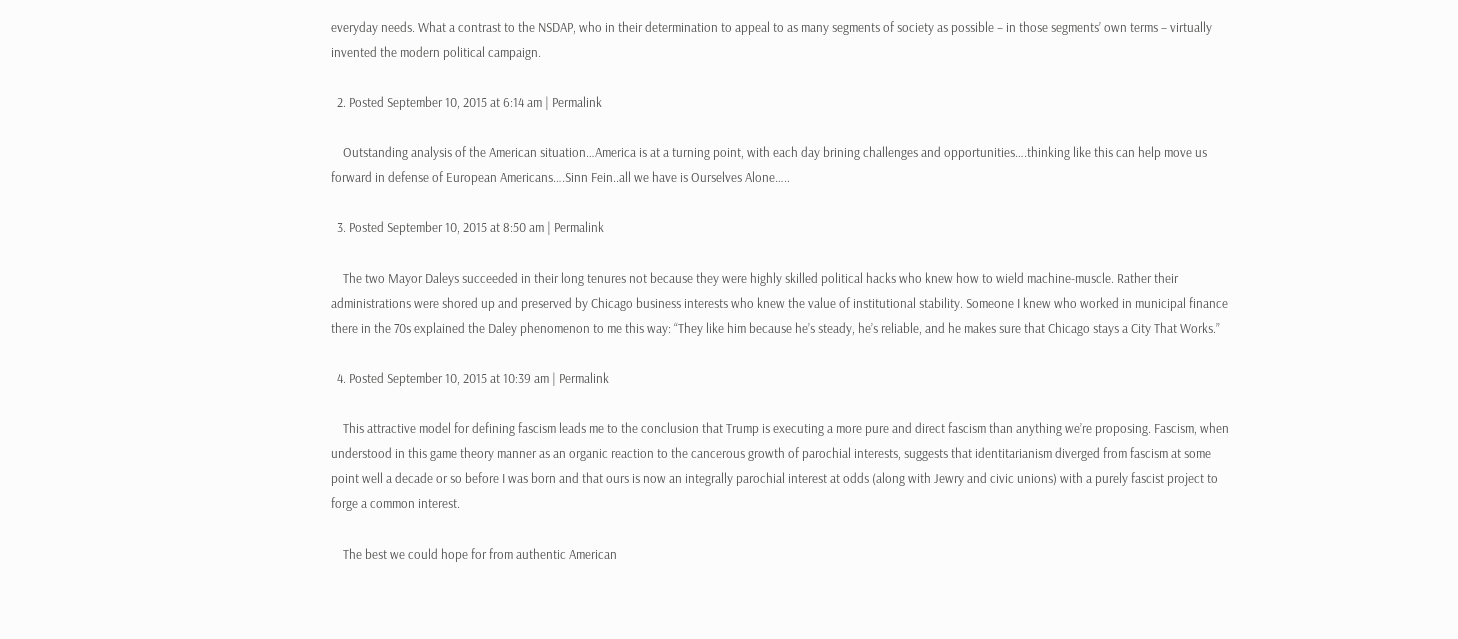everyday needs. What a contrast to the NSDAP, who in their determination to appeal to as many segments of society as possible – in those segments’ own terms – virtually invented the modern political campaign.

  2. Posted September 10, 2015 at 6:14 am | Permalink

    Outstanding analysis of the American situation…America is at a turning point, with each day brining challenges and opportunities….thinking like this can help move us forward in defense of European Americans….Sinn Fein..all we have is Ourselves Alone…..

  3. Posted September 10, 2015 at 8:50 am | Permalink

    The two Mayor Daleys succeeded in their long tenures not because they were highly skilled political hacks who knew how to wield machine-muscle. Rather their administrations were shored up and preserved by Chicago business interests who knew the value of institutional stability. Someone I knew who worked in municipal finance there in the 70s explained the Daley phenomenon to me this way: “They like him because he’s steady, he’s reliable, and he makes sure that Chicago stays a City That Works.”

  4. Posted September 10, 2015 at 10:39 am | Permalink

    This attractive model for defining fascism leads me to the conclusion that Trump is executing a more pure and direct fascism than anything we’re proposing. Fascism, when understood in this game theory manner as an organic reaction to the cancerous growth of parochial interests, suggests that identitarianism diverged from fascism at some point well a decade or so before I was born and that ours is now an integrally parochial interest at odds (along with Jewry and civic unions) with a purely fascist project to forge a common interest.

    The best we could hope for from authentic American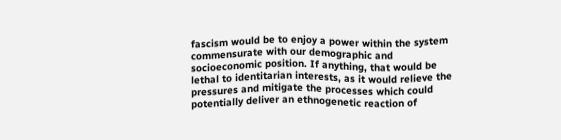fascism would be to enjoy a power within the system commensurate with our demographic and socioeconomic position. If anything, that would be lethal to identitarian interests, as it would relieve the pressures and mitigate the processes which could potentially deliver an ethnogenetic reaction of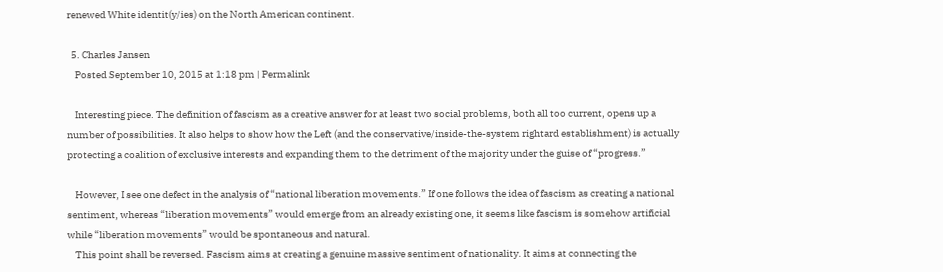renewed White identit(y/ies) on the North American continent.

  5. Charles Jansen
    Posted September 10, 2015 at 1:18 pm | Permalink

    Interesting piece. The definition of fascism as a creative answer for at least two social problems, both all too current, opens up a number of possibilities. It also helps to show how the Left (and the conservative/inside-the-system rightard establishment) is actually protecting a coalition of exclusive interests and expanding them to the detriment of the majority under the guise of “progress.”

    However, I see one defect in the analysis of “national liberation movements.” If one follows the idea of fascism as creating a national sentiment, whereas “liberation movements” would emerge from an already existing one, it seems like fascism is somehow artificial while “liberation movements” would be spontaneous and natural.
    This point shall be reversed. Fascism aims at creating a genuine massive sentiment of nationality. It aims at connecting the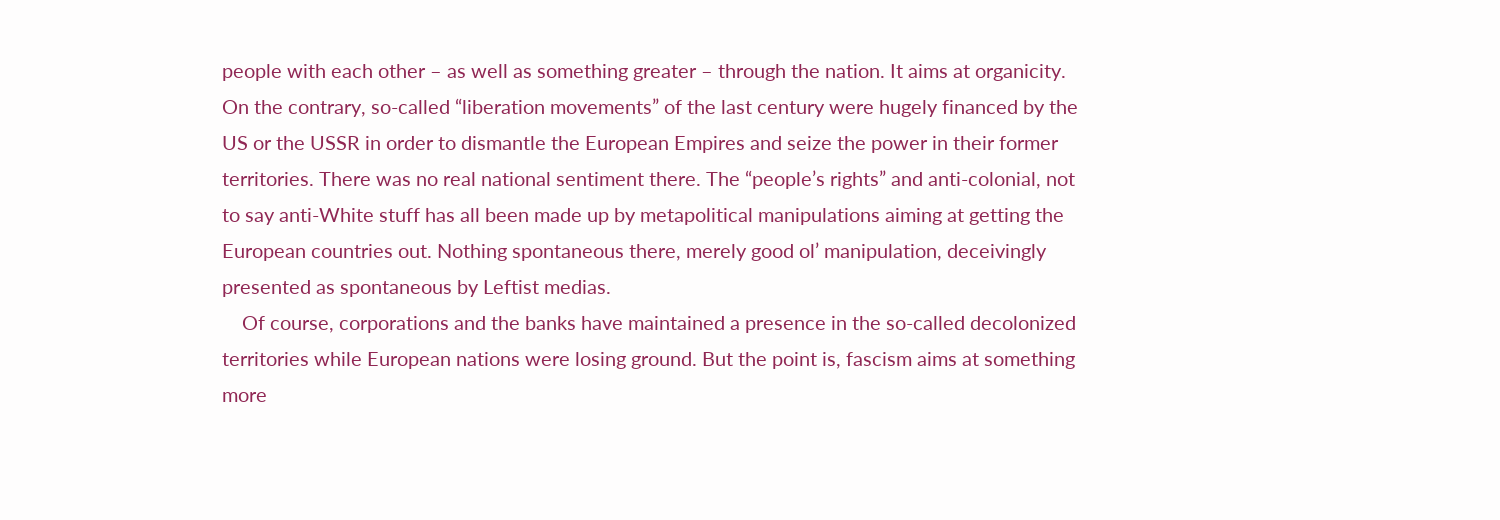people with each other – as well as something greater – through the nation. It aims at organicity. On the contrary, so-called “liberation movements” of the last century were hugely financed by the US or the USSR in order to dismantle the European Empires and seize the power in their former territories. There was no real national sentiment there. The “people’s rights” and anti-colonial, not to say anti-White stuff has all been made up by metapolitical manipulations aiming at getting the European countries out. Nothing spontaneous there, merely good ol’ manipulation, deceivingly presented as spontaneous by Leftist medias.
    Of course, corporations and the banks have maintained a presence in the so-called decolonized territories while European nations were losing ground. But the point is, fascism aims at something more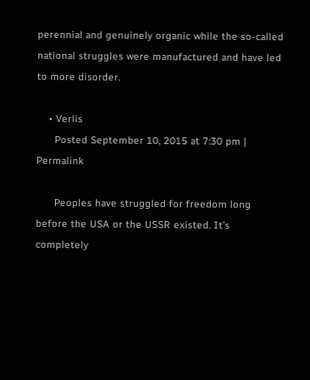perennial and genuinely organic while the so-called national struggles were manufactured and have led to more disorder.

    • Verlis
      Posted September 10, 2015 at 7:30 pm | Permalink

      Peoples have struggled for freedom long before the USA or the USSR existed. It’s completely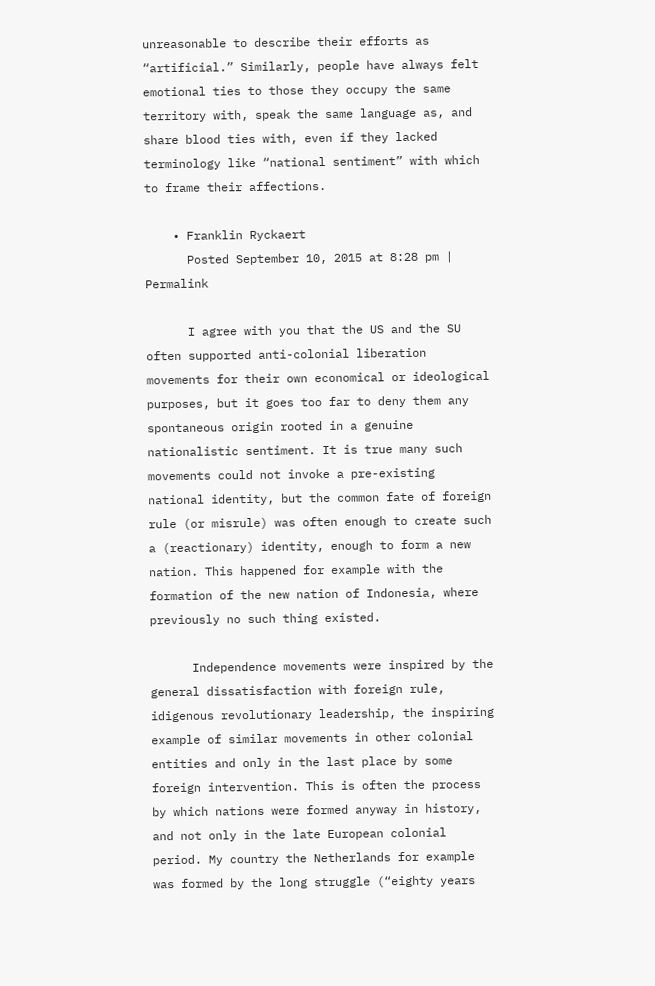unreasonable to describe their efforts as “artificial.” Similarly, people have always felt emotional ties to those they occupy the same territory with, speak the same language as, and share blood ties with, even if they lacked terminology like “national sentiment” with which to frame their affections.

    • Franklin Ryckaert
      Posted September 10, 2015 at 8:28 pm | Permalink

      I agree with you that the US and the SU often supported anti-colonial liberation movements for their own economical or ideological purposes, but it goes too far to deny them any spontaneous origin rooted in a genuine nationalistic sentiment. It is true many such movements could not invoke a pre-existing national identity, but the common fate of foreign rule (or misrule) was often enough to create such a (reactionary) identity, enough to form a new nation. This happened for example with the formation of the new nation of Indonesia, where previously no such thing existed.

      Independence movements were inspired by the general dissatisfaction with foreign rule, idigenous revolutionary leadership, the inspiring example of similar movements in other colonial entities and only in the last place by some foreign intervention. This is often the process by which nations were formed anyway in history, and not only in the late European colonial period. My country the Netherlands for example was formed by the long struggle (“eighty years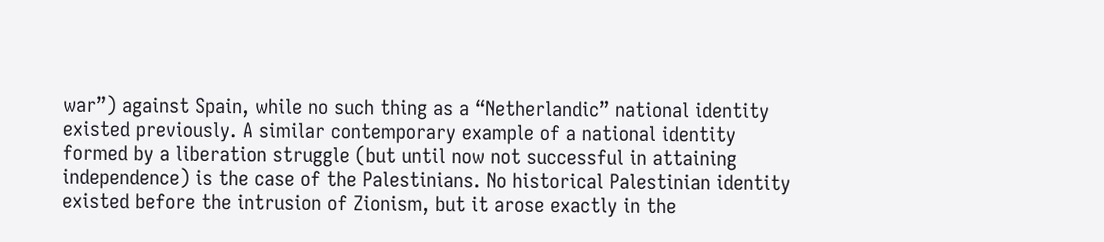war”) against Spain, while no such thing as a “Netherlandic” national identity existed previously. A similar contemporary example of a national identity formed by a liberation struggle (but until now not successful in attaining independence) is the case of the Palestinians. No historical Palestinian identity existed before the intrusion of Zionism, but it arose exactly in the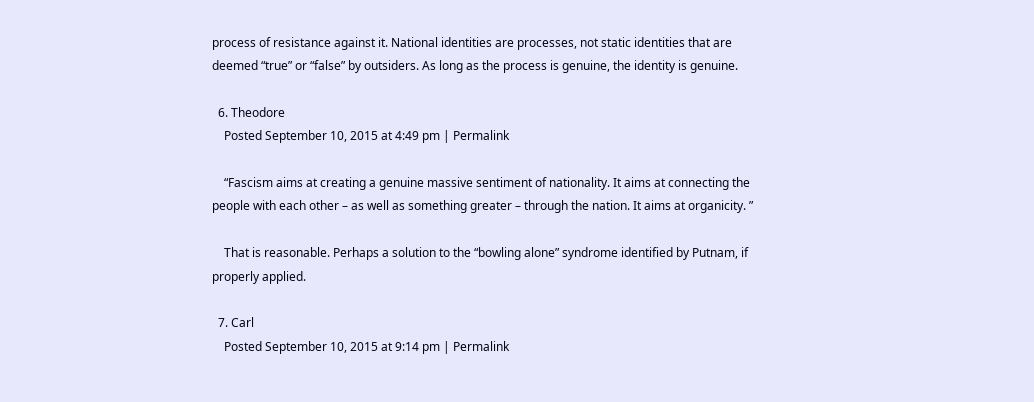process of resistance against it. National identities are processes, not static identities that are deemed “true” or “false” by outsiders. As long as the process is genuine, the identity is genuine.

  6. Theodore
    Posted September 10, 2015 at 4:49 pm | Permalink

    “Fascism aims at creating a genuine massive sentiment of nationality. It aims at connecting the people with each other – as well as something greater – through the nation. It aims at organicity. ”

    That is reasonable. Perhaps a solution to the “bowling alone” syndrome identified by Putnam, if properly applied.

  7. Carl
    Posted September 10, 2015 at 9:14 pm | Permalink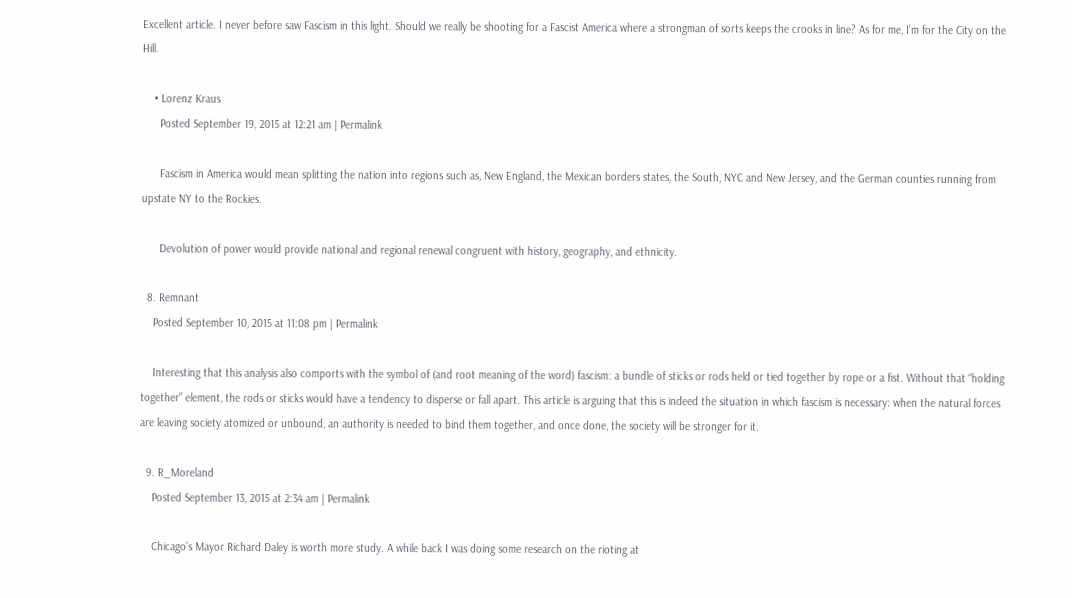Excellent article. I never before saw Fascism in this light. Should we really be shooting for a Fascist America where a strongman of sorts keeps the crooks in line? As for me, I’m for the City on the Hill.

    • Lorenz Kraus
      Posted September 19, 2015 at 12:21 am | Permalink

      Fascism in America would mean splitting the nation into regions such as, New England, the Mexican borders states, the South, NYC and New Jersey, and the German counties running from upstate NY to the Rockies.

      Devolution of power would provide national and regional renewal congruent with history, geography, and ethnicity.

  8. Remnant
    Posted September 10, 2015 at 11:08 pm | Permalink

    Interesting that this analysis also comports with the symbol of (and root meaning of the word) fascism: a bundle of sticks or rods held or tied together by rope or a fist. Without that “holding together” element, the rods or sticks would have a tendency to disperse or fall apart. This article is arguing that this is indeed the situation in which fascism is necessary: when the natural forces are leaving society atomized or unbound, an authority is needed to bind them together, and once done, the society will be stronger for it.

  9. R_Moreland
    Posted September 13, 2015 at 2:34 am | Permalink

    Chicago’s Mayor Richard Daley is worth more study. A while back I was doing some research on the rioting at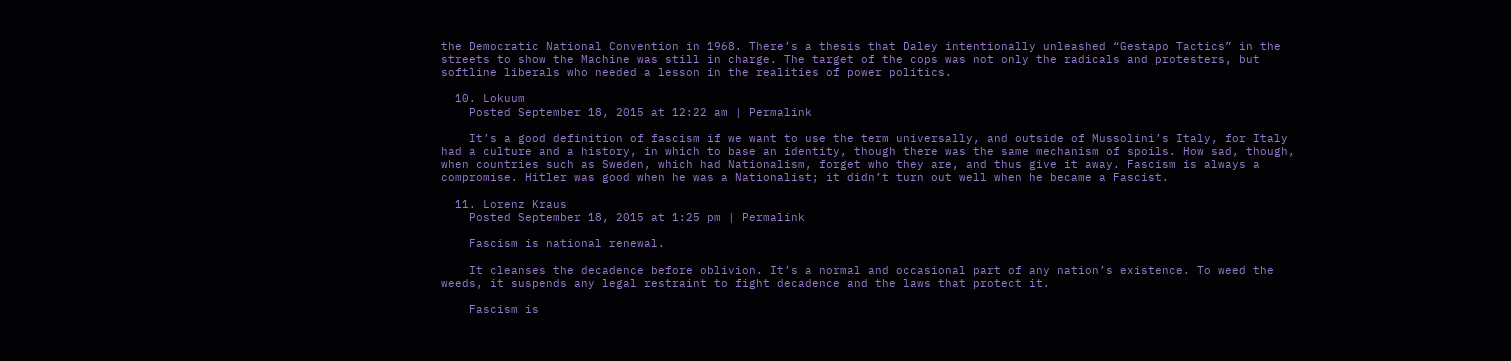the Democratic National Convention in 1968. There’s a thesis that Daley intentionally unleashed “Gestapo Tactics” in the streets to show the Machine was still in charge. The target of the cops was not only the radicals and protesters, but softline liberals who needed a lesson in the realities of power politics.

  10. Lokuum
    Posted September 18, 2015 at 12:22 am | Permalink

    It’s a good definition of fascism if we want to use the term universally, and outside of Mussolini’s Italy, for Italy had a culture and a history, in which to base an identity, though there was the same mechanism of spoils. How sad, though, when countries such as Sweden, which had Nationalism, forget who they are, and thus give it away. Fascism is always a compromise. Hitler was good when he was a Nationalist; it didn’t turn out well when he became a Fascist.

  11. Lorenz Kraus
    Posted September 18, 2015 at 1:25 pm | Permalink

    Fascism is national renewal.

    It cleanses the decadence before oblivion. It’s a normal and occasional part of any nation’s existence. To weed the weeds, it suspends any legal restraint to fight decadence and the laws that protect it.

    Fascism is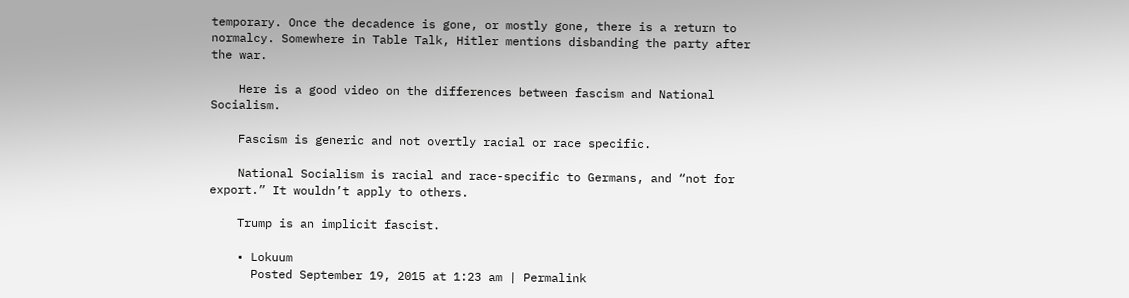temporary. Once the decadence is gone, or mostly gone, there is a return to normalcy. Somewhere in Table Talk, Hitler mentions disbanding the party after the war.

    Here is a good video on the differences between fascism and National Socialism.

    Fascism is generic and not overtly racial or race specific.

    National Socialism is racial and race-specific to Germans, and “not for export.” It wouldn’t apply to others.

    Trump is an implicit fascist.

    • Lokuum
      Posted September 19, 2015 at 1:23 am | Permalink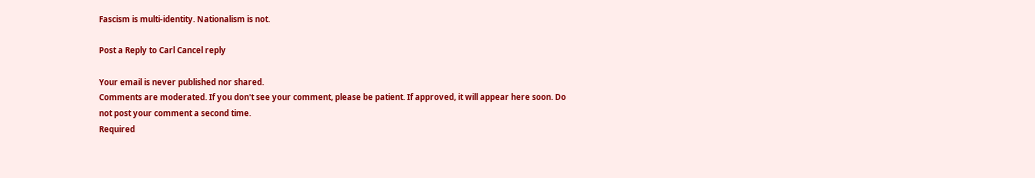Fascism is multi-identity. Nationalism is not.

Post a Reply to Carl Cancel reply

Your email is never published nor shared.
Comments are moderated. If you don't see your comment, please be patient. If approved, it will appear here soon. Do not post your comment a second time.
Required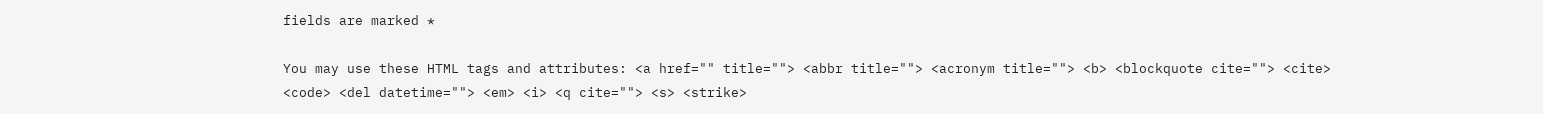fields are marked *

You may use these HTML tags and attributes: <a href="" title=""> <abbr title=""> <acronym title=""> <b> <blockquote cite=""> <cite> <code> <del datetime=""> <em> <i> <q cite=""> <s> <strike>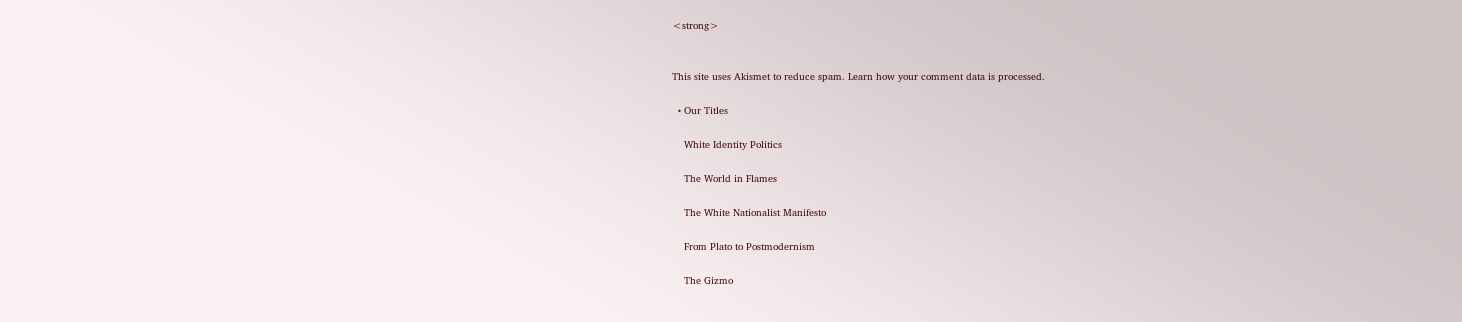<strong>


This site uses Akismet to reduce spam. Learn how your comment data is processed.

  • Our Titles

    White Identity Politics

    The World in Flames

    The White Nationalist Manifesto

    From Plato to Postmodernism

    The Gizmo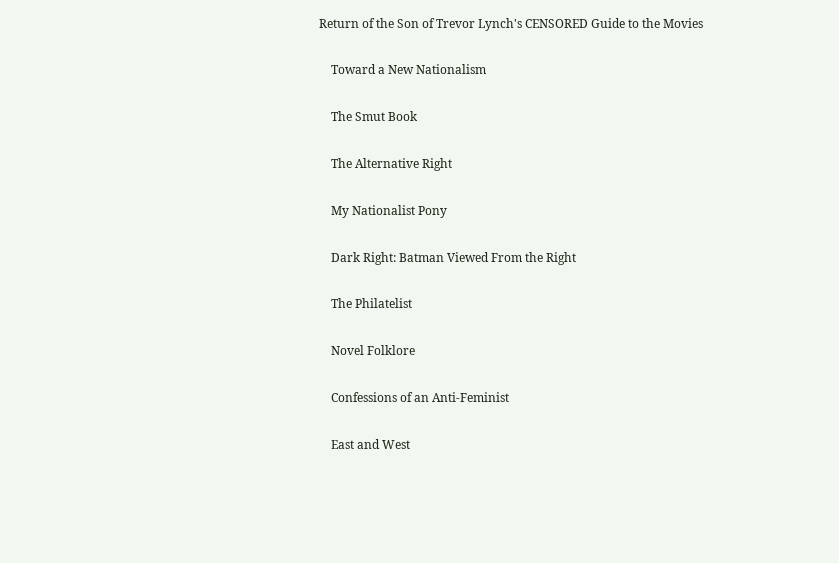Return of the Son of Trevor Lynch's CENSORED Guide to the Movies

    Toward a New Nationalism

    The Smut Book

    The Alternative Right

    My Nationalist Pony

    Dark Right: Batman Viewed From the Right

    The Philatelist

    Novel Folklore

    Confessions of an Anti-Feminist

    East and West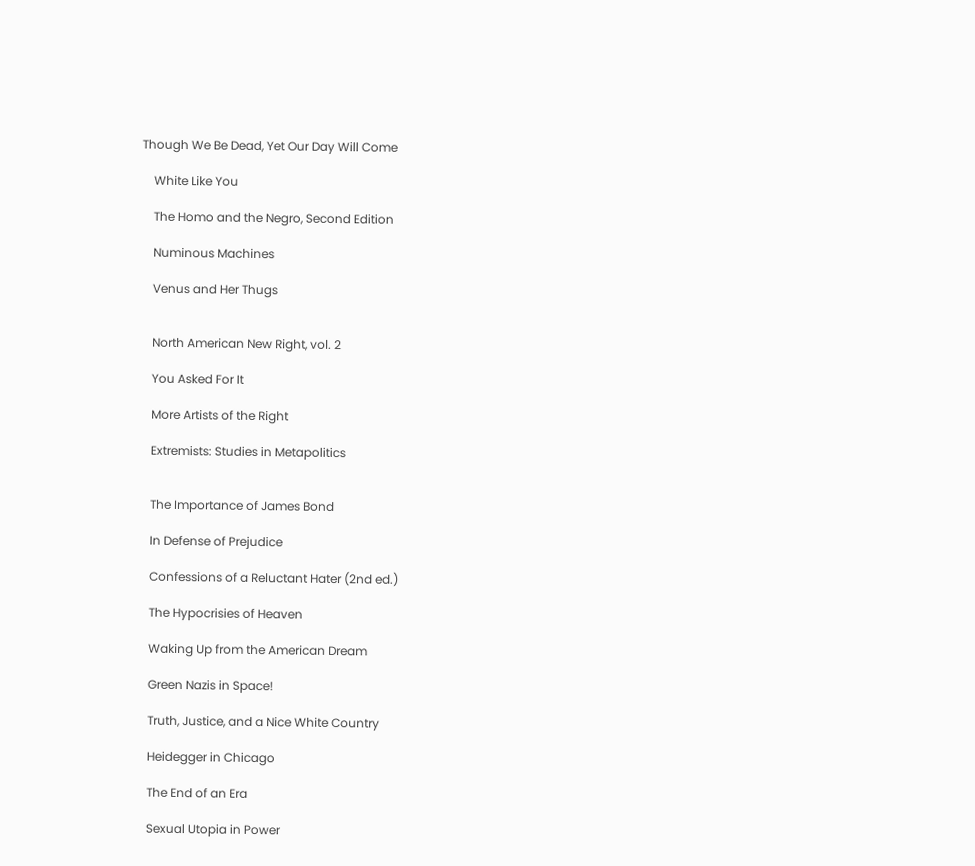Though We Be Dead, Yet Our Day Will Come

    White Like You

    The Homo and the Negro, Second Edition

    Numinous Machines

    Venus and Her Thugs


    North American New Right, vol. 2

    You Asked For It

    More Artists of the Right

    Extremists: Studies in Metapolitics


    The Importance of James Bond

    In Defense of Prejudice

    Confessions of a Reluctant Hater (2nd ed.)

    The Hypocrisies of Heaven

    Waking Up from the American Dream

    Green Nazis in Space!

    Truth, Justice, and a Nice White Country

    Heidegger in Chicago

    The End of an Era

    Sexual Utopia in Power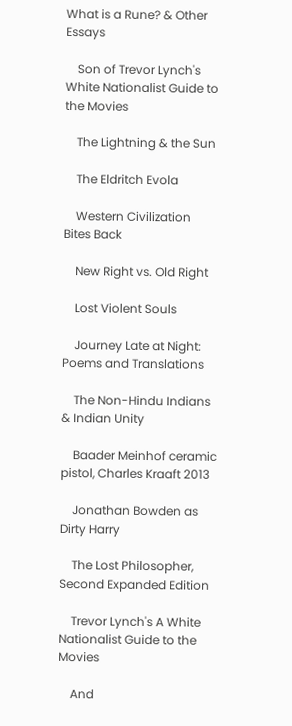What is a Rune? & Other Essays

    Son of Trevor Lynch's White Nationalist Guide to the Movies

    The Lightning & the Sun

    The Eldritch Evola

    Western Civilization Bites Back

    New Right vs. Old Right

    Lost Violent Souls

    Journey Late at Night: Poems and Translations

    The Non-Hindu Indians & Indian Unity

    Baader Meinhof ceramic pistol, Charles Kraaft 2013

    Jonathan Bowden as Dirty Harry

    The Lost Philosopher, Second Expanded Edition

    Trevor Lynch's A White Nationalist Guide to the Movies

    And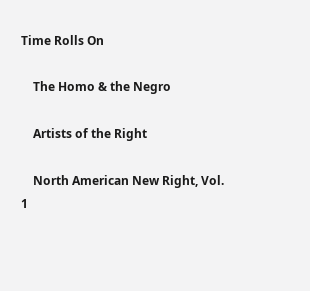Time Rolls On

    The Homo & the Negro

    Artists of the Right

    North American New Right, Vol. 1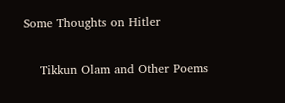Some Thoughts on Hitler

    Tikkun Olam and Other Poems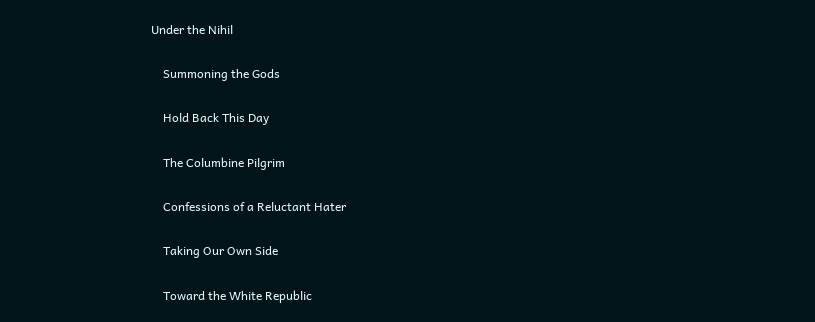Under the Nihil

    Summoning the Gods

    Hold Back This Day

    The Columbine Pilgrim

    Confessions of a Reluctant Hater

    Taking Our Own Side

    Toward the White Republic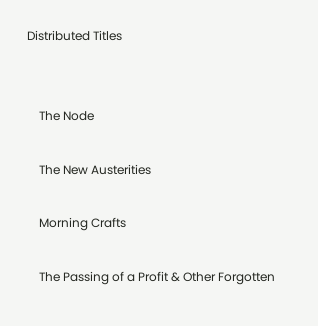Distributed Titles


    The Node

    The New Austerities

    Morning Crafts

    The Passing of a Profit & Other Forgotten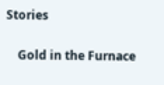Stories

    Gold in the Furnace